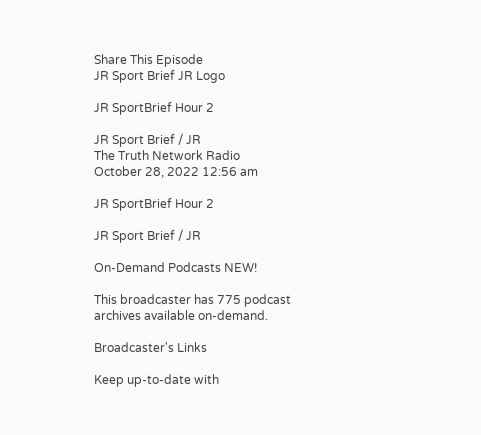Share This Episode
JR Sport Brief JR Logo

JR SportBrief Hour 2

JR Sport Brief / JR
The Truth Network Radio
October 28, 2022 12:56 am

JR SportBrief Hour 2

JR Sport Brief / JR

On-Demand Podcasts NEW!

This broadcaster has 775 podcast archives available on-demand.

Broadcaster's Links

Keep up-to-date with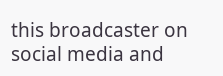this broadcaster on social media and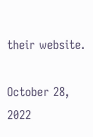their website.

October 28, 2022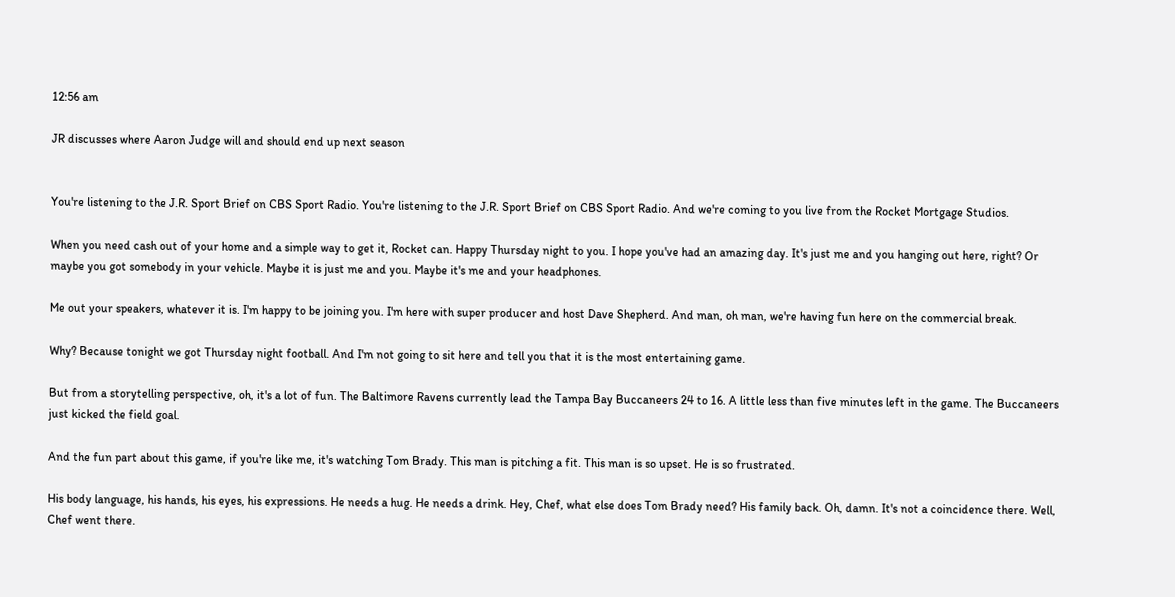12:56 am

JR discusses where Aaron Judge will and should end up next season


You're listening to the J.R. Sport Brief on CBS Sport Radio. You're listening to the J.R. Sport Brief on CBS Sport Radio. And we're coming to you live from the Rocket Mortgage Studios.

When you need cash out of your home and a simple way to get it, Rocket can. Happy Thursday night to you. I hope you've had an amazing day. It's just me and you hanging out here, right? Or maybe you got somebody in your vehicle. Maybe it is just me and you. Maybe it's me and your headphones.

Me out your speakers, whatever it is. I'm happy to be joining you. I'm here with super producer and host Dave Shepherd. And man, oh man, we're having fun here on the commercial break.

Why? Because tonight we got Thursday night football. And I'm not going to sit here and tell you that it is the most entertaining game.

But from a storytelling perspective, oh, it's a lot of fun. The Baltimore Ravens currently lead the Tampa Bay Buccaneers 24 to 16. A little less than five minutes left in the game. The Buccaneers just kicked the field goal.

And the fun part about this game, if you're like me, it's watching Tom Brady. This man is pitching a fit. This man is so upset. He is so frustrated.

His body language, his hands, his eyes, his expressions. He needs a hug. He needs a drink. Hey, Chef, what else does Tom Brady need? His family back. Oh, damn. It's not a coincidence there. Well, Chef went there.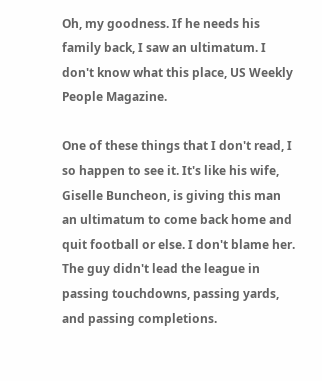Oh, my goodness. If he needs his family back, I saw an ultimatum. I don't know what this place, US Weekly People Magazine.

One of these things that I don't read, I so happen to see it. It's like his wife, Giselle Buncheon, is giving this man an ultimatum to come back home and quit football or else. I don't blame her. The guy didn't lead the league in passing touchdowns, passing yards, and passing completions.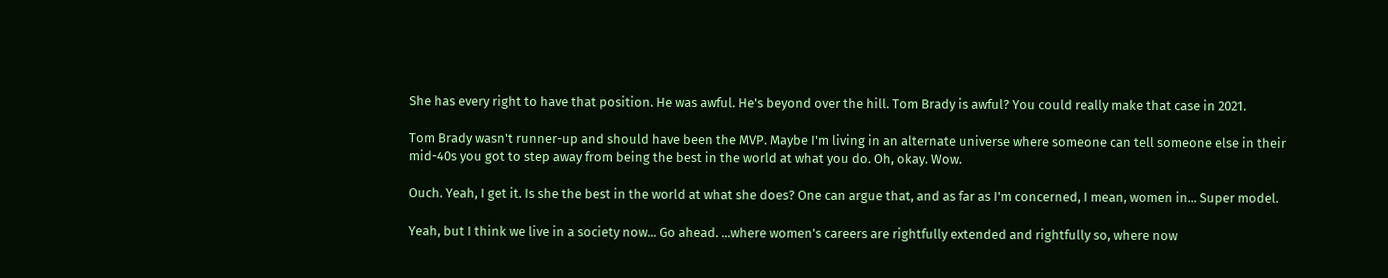She has every right to have that position. He was awful. He's beyond over the hill. Tom Brady is awful? You could really make that case in 2021.

Tom Brady wasn't runner-up and should have been the MVP. Maybe I'm living in an alternate universe where someone can tell someone else in their mid-40s you got to step away from being the best in the world at what you do. Oh, okay. Wow.

Ouch. Yeah, I get it. Is she the best in the world at what she does? One can argue that, and as far as I'm concerned, I mean, women in... Super model.

Yeah, but I think we live in a society now... Go ahead. ...where women's careers are rightfully extended and rightfully so, where now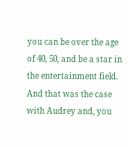you can be over the age of 40, 50, and be a star in the entertainment field. And that was the case with Audrey and, you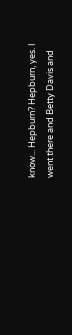know... Hepburn? Hepburn, yes. I went there and Betty Davis and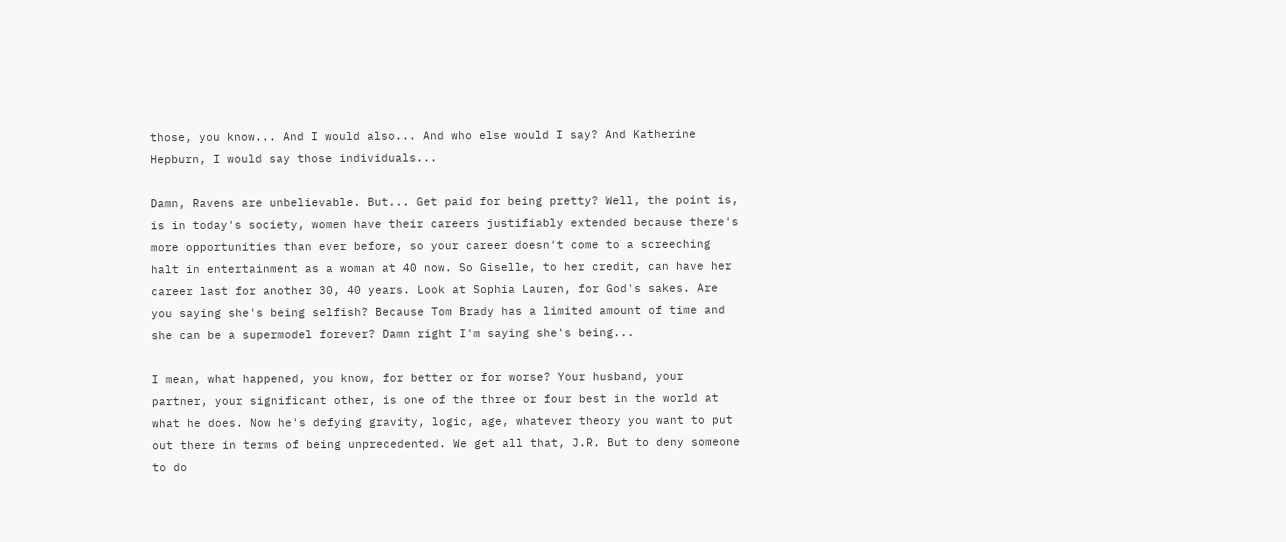those, you know... And I would also... And who else would I say? And Katherine Hepburn, I would say those individuals...

Damn, Ravens are unbelievable. But... Get paid for being pretty? Well, the point is, is in today's society, women have their careers justifiably extended because there's more opportunities than ever before, so your career doesn't come to a screeching halt in entertainment as a woman at 40 now. So Giselle, to her credit, can have her career last for another 30, 40 years. Look at Sophia Lauren, for God's sakes. Are you saying she's being selfish? Because Tom Brady has a limited amount of time and she can be a supermodel forever? Damn right I'm saying she's being...

I mean, what happened, you know, for better or for worse? Your husband, your partner, your significant other, is one of the three or four best in the world at what he does. Now he's defying gravity, logic, age, whatever theory you want to put out there in terms of being unprecedented. We get all that, J.R. But to deny someone to do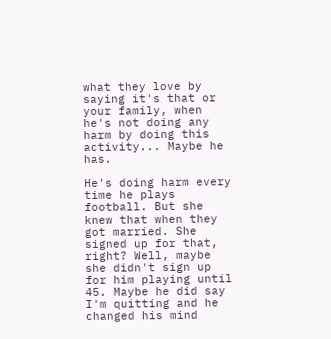what they love by saying it's that or your family, when he's not doing any harm by doing this activity... Maybe he has.

He's doing harm every time he plays football. But she knew that when they got married. She signed up for that, right? Well, maybe she didn't sign up for him playing until 45. Maybe he did say I'm quitting and he changed his mind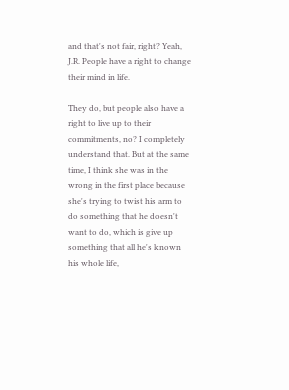and that's not fair, right? Yeah, J.R. People have a right to change their mind in life.

They do, but people also have a right to live up to their commitments, no? I completely understand that. But at the same time, I think she was in the wrong in the first place because she's trying to twist his arm to do something that he doesn't want to do, which is give up something that all he's known his whole life,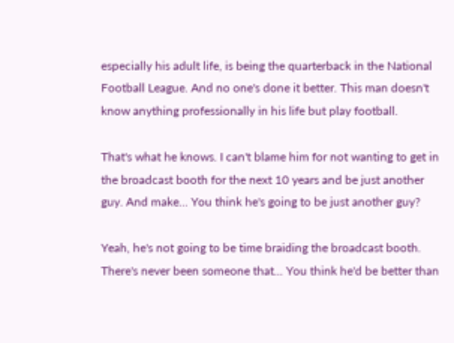especially his adult life, is being the quarterback in the National Football League. And no one's done it better. This man doesn't know anything professionally in his life but play football.

That's what he knows. I can't blame him for not wanting to get in the broadcast booth for the next 10 years and be just another guy. And make... You think he's going to be just another guy?

Yeah, he's not going to be time braiding the broadcast booth. There's never been someone that... You think he'd be better than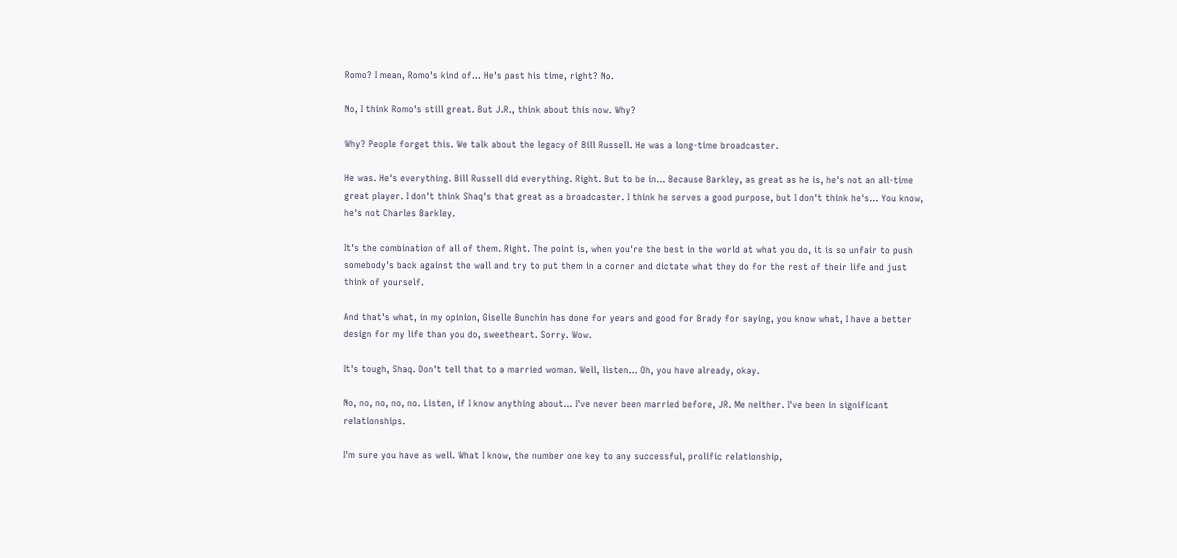Romo? I mean, Romo's kind of... He's past his time, right? No.

No, I think Romo's still great. But J.R., think about this now. Why?

Why? People forget this. We talk about the legacy of Bill Russell. He was a long-time broadcaster.

He was. He's everything. Bill Russell did everything. Right. But to be in... Because Barkley, as great as he is, he's not an all-time great player. I don't think Shaq's that great as a broadcaster. I think he serves a good purpose, but I don't think he's... You know, he's not Charles Barkley.

It's the combination of all of them. Right. The point is, when you're the best in the world at what you do, it is so unfair to push somebody's back against the wall and try to put them in a corner and dictate what they do for the rest of their life and just think of yourself.

And that's what, in my opinion, Giselle Bunchin has done for years and good for Brady for saying, you know what, I have a better design for my life than you do, sweetheart. Sorry. Wow.

It's tough, Shaq. Don't tell that to a married woman. Well, listen... Oh, you have already, okay.

No, no, no, no, no. Listen, if I know anything about... I've never been married before, JR. Me neither. I've been in significant relationships.

I'm sure you have as well. What I know, the number one key to any successful, prolific relationship,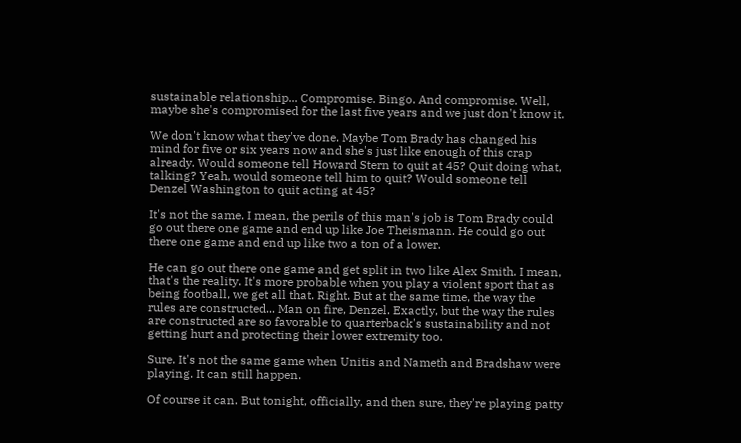sustainable relationship... Compromise. Bingo. And compromise. Well, maybe she's compromised for the last five years and we just don't know it.

We don't know what they've done. Maybe Tom Brady has changed his mind for five or six years now and she's just like enough of this crap already. Would someone tell Howard Stern to quit at 45? Quit doing what, talking? Yeah, would someone tell him to quit? Would someone tell Denzel Washington to quit acting at 45?

It's not the same. I mean, the perils of this man's job is Tom Brady could go out there one game and end up like Joe Theismann. He could go out there one game and end up like two a ton of a lower.

He can go out there one game and get split in two like Alex Smith. I mean, that's the reality. It's more probable when you play a violent sport that as being football, we get all that. Right. But at the same time, the way the rules are constructed... Man on fire, Denzel. Exactly, but the way the rules are constructed are so favorable to quarterback's sustainability and not getting hurt and protecting their lower extremity too.

Sure. It's not the same game when Unitis and Nameth and Bradshaw were playing. It can still happen.

Of course it can. But tonight, officially, and then sure, they're playing patty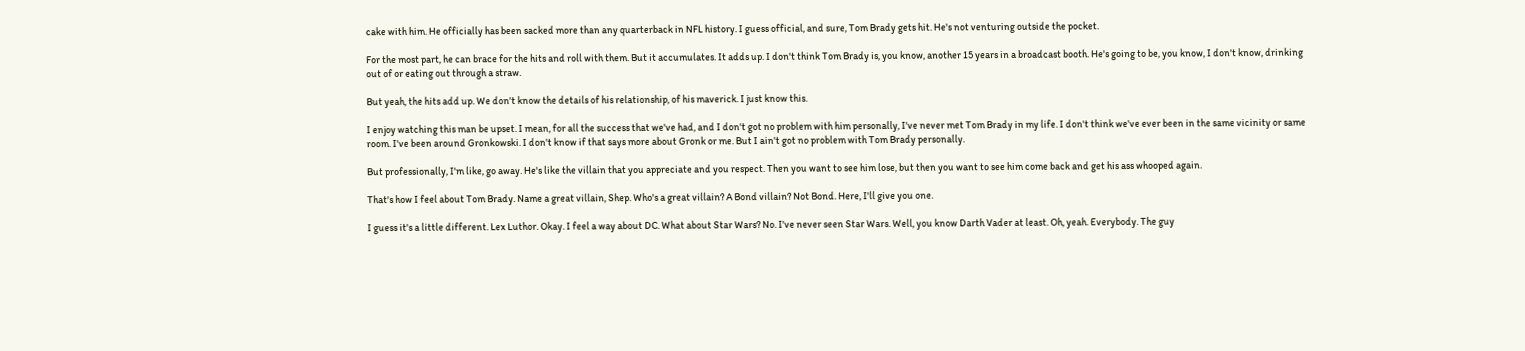cake with him. He officially has been sacked more than any quarterback in NFL history. I guess official, and sure, Tom Brady gets hit. He's not venturing outside the pocket.

For the most part, he can brace for the hits and roll with them. But it accumulates. It adds up. I don't think Tom Brady is, you know, another 15 years in a broadcast booth. He's going to be, you know, I don't know, drinking out of or eating out through a straw.

But yeah, the hits add up. We don't know the details of his relationship, of his maverick. I just know this.

I enjoy watching this man be upset. I mean, for all the success that we've had, and I don't got no problem with him personally, I've never met Tom Brady in my life. I don't think we've ever been in the same vicinity or same room. I've been around Gronkowski. I don't know if that says more about Gronk or me. But I ain't got no problem with Tom Brady personally.

But professionally, I'm like, go away. He's like the villain that you appreciate and you respect. Then you want to see him lose, but then you want to see him come back and get his ass whooped again.

That's how I feel about Tom Brady. Name a great villain, Shep. Who's a great villain? A Bond villain? Not Bond. Here, I'll give you one.

I guess it's a little different. Lex Luthor. Okay. I feel a way about DC. What about Star Wars? No. I've never seen Star Wars. Well, you know Darth Vader at least. Oh, yeah. Everybody. The guy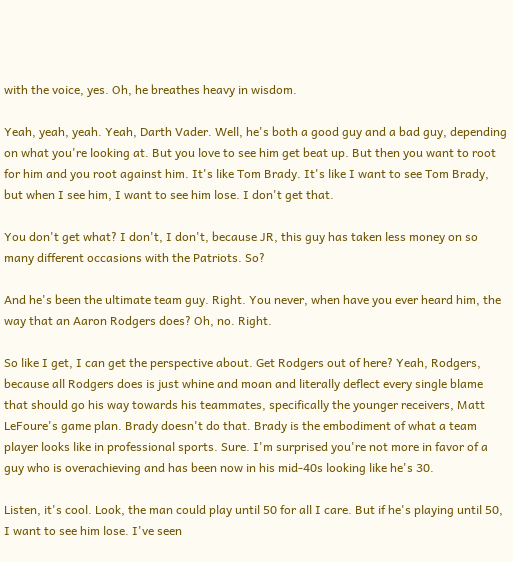with the voice, yes. Oh, he breathes heavy in wisdom.

Yeah, yeah, yeah. Yeah, Darth Vader. Well, he's both a good guy and a bad guy, depending on what you're looking at. But you love to see him get beat up. But then you want to root for him and you root against him. It's like Tom Brady. It's like I want to see Tom Brady, but when I see him, I want to see him lose. I don't get that.

You don't get what? I don't, I don't, because JR, this guy has taken less money on so many different occasions with the Patriots. So?

And he's been the ultimate team guy. Right. You never, when have you ever heard him, the way that an Aaron Rodgers does? Oh, no. Right.

So like I get, I can get the perspective about. Get Rodgers out of here? Yeah, Rodgers, because all Rodgers does is just whine and moan and literally deflect every single blame that should go his way towards his teammates, specifically the younger receivers, Matt LeFoure's game plan. Brady doesn't do that. Brady is the embodiment of what a team player looks like in professional sports. Sure. I'm surprised you're not more in favor of a guy who is overachieving and has been now in his mid-40s looking like he's 30.

Listen, it's cool. Look, the man could play until 50 for all I care. But if he's playing until 50, I want to see him lose. I've seen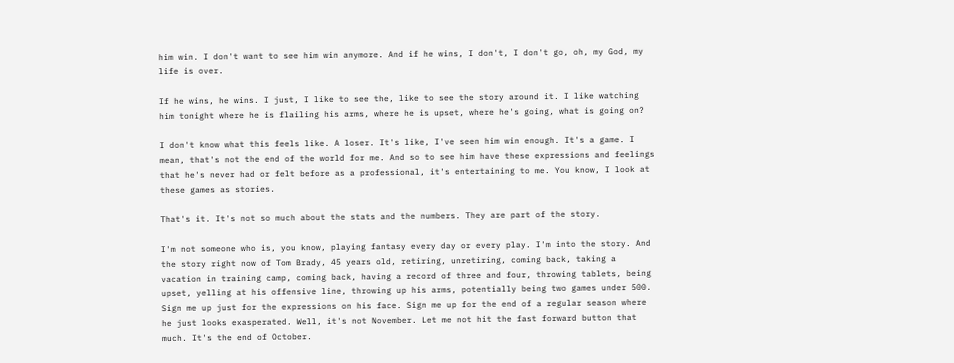him win. I don't want to see him win anymore. And if he wins, I don't, I don't go, oh, my God, my life is over.

If he wins, he wins. I just, I like to see the, like to see the story around it. I like watching him tonight where he is flailing his arms, where he is upset, where he's going, what is going on?

I don't know what this feels like. A loser. It's like, I've seen him win enough. It's a game. I mean, that's not the end of the world for me. And so to see him have these expressions and feelings that he's never had or felt before as a professional, it's entertaining to me. You know, I look at these games as stories.

That's it. It's not so much about the stats and the numbers. They are part of the story.

I'm not someone who is, you know, playing fantasy every day or every play. I'm into the story. And the story right now of Tom Brady, 45 years old, retiring, unretiring, coming back, taking a vacation in training camp, coming back, having a record of three and four, throwing tablets, being upset, yelling at his offensive line, throwing up his arms, potentially being two games under 500. Sign me up just for the expressions on his face. Sign me up for the end of a regular season where he just looks exasperated. Well, it's not November. Let me not hit the fast forward button that much. It's the end of October.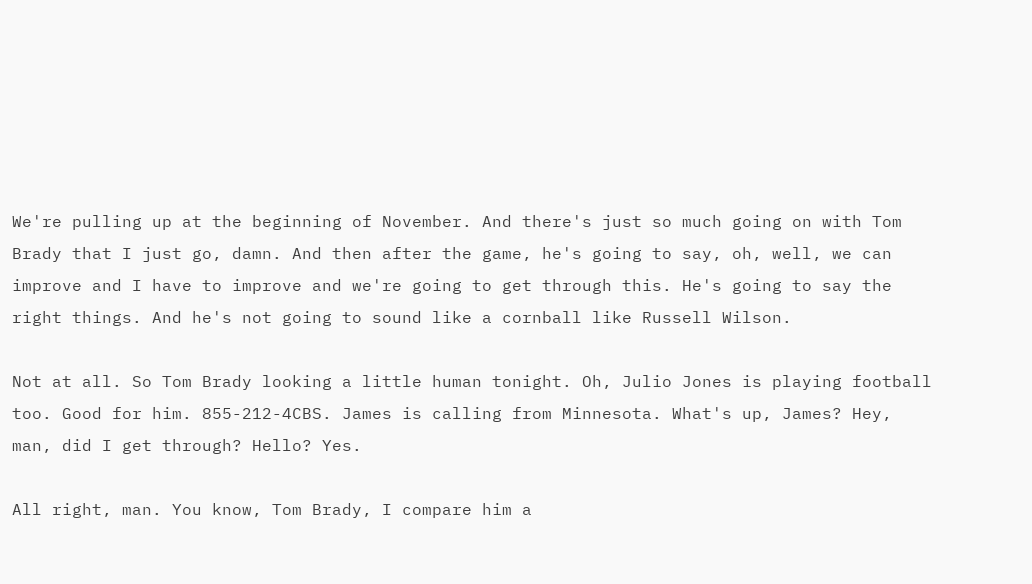We're pulling up at the beginning of November. And there's just so much going on with Tom Brady that I just go, damn. And then after the game, he's going to say, oh, well, we can improve and I have to improve and we're going to get through this. He's going to say the right things. And he's not going to sound like a cornball like Russell Wilson.

Not at all. So Tom Brady looking a little human tonight. Oh, Julio Jones is playing football too. Good for him. 855-212-4CBS. James is calling from Minnesota. What's up, James? Hey, man, did I get through? Hello? Yes.

All right, man. You know, Tom Brady, I compare him a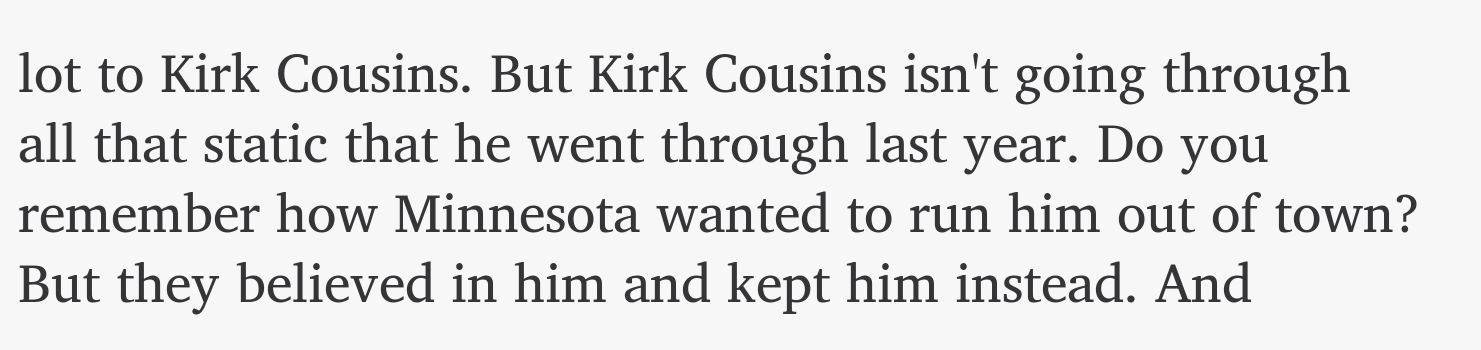lot to Kirk Cousins. But Kirk Cousins isn't going through all that static that he went through last year. Do you remember how Minnesota wanted to run him out of town? But they believed in him and kept him instead. And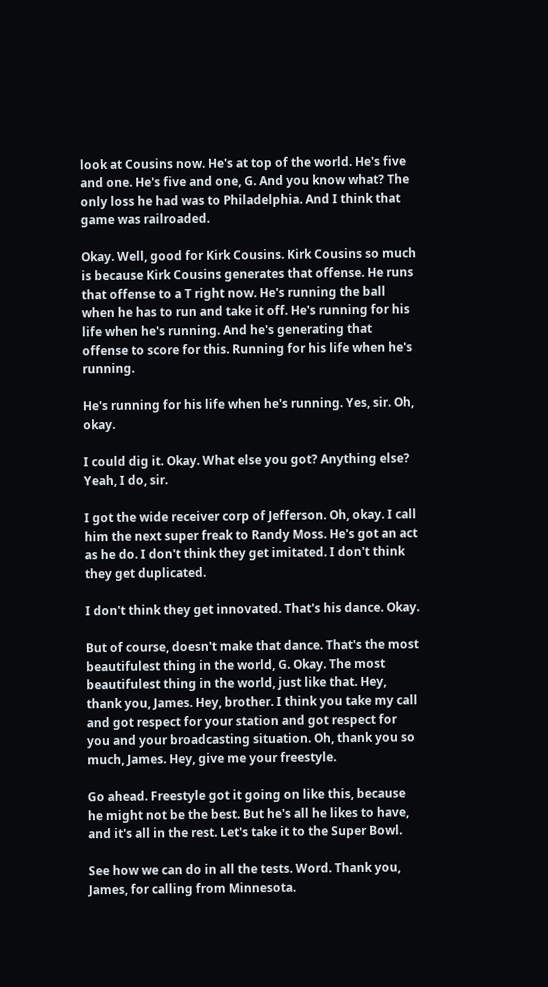look at Cousins now. He's at top of the world. He's five and one. He's five and one, G. And you know what? The only loss he had was to Philadelphia. And I think that game was railroaded.

Okay. Well, good for Kirk Cousins. Kirk Cousins so much is because Kirk Cousins generates that offense. He runs that offense to a T right now. He's running the ball when he has to run and take it off. He's running for his life when he's running. And he's generating that offense to score for this. Running for his life when he's running.

He's running for his life when he's running. Yes, sir. Oh, okay.

I could dig it. Okay. What else you got? Anything else? Yeah, I do, sir.

I got the wide receiver corp of Jefferson. Oh, okay. I call him the next super freak to Randy Moss. He's got an act as he do. I don't think they get imitated. I don't think they get duplicated.

I don't think they get innovated. That's his dance. Okay.

But of course, doesn't make that dance. That's the most beautifulest thing in the world, G. Okay. The most beautifulest thing in the world, just like that. Hey, thank you, James. Hey, brother. I think you take my call and got respect for your station and got respect for you and your broadcasting situation. Oh, thank you so much, James. Hey, give me your freestyle.

Go ahead. Freestyle got it going on like this, because he might not be the best. But he's all he likes to have, and it's all in the rest. Let's take it to the Super Bowl.

See how we can do in all the tests. Word. Thank you, James, for calling from Minnesota.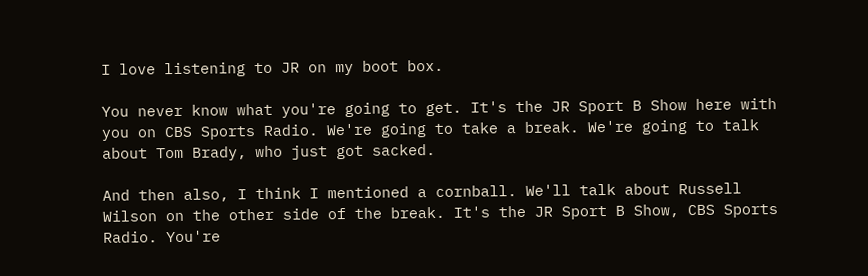I love listening to JR on my boot box.

You never know what you're going to get. It's the JR Sport B Show here with you on CBS Sports Radio. We're going to take a break. We're going to talk about Tom Brady, who just got sacked.

And then also, I think I mentioned a cornball. We'll talk about Russell Wilson on the other side of the break. It's the JR Sport B Show, CBS Sports Radio. You're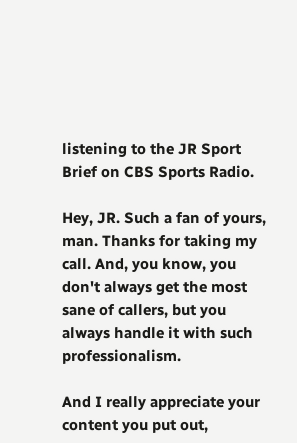listening to the JR Sport Brief on CBS Sports Radio.

Hey, JR. Such a fan of yours, man. Thanks for taking my call. And, you know, you don't always get the most sane of callers, but you always handle it with such professionalism.

And I really appreciate your content you put out,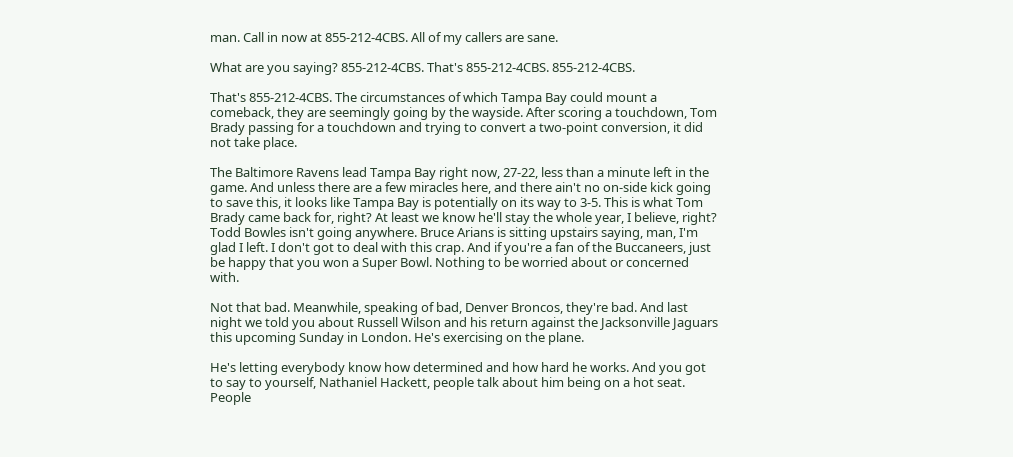man. Call in now at 855-212-4CBS. All of my callers are sane.

What are you saying? 855-212-4CBS. That's 855-212-4CBS. 855-212-4CBS.

That's 855-212-4CBS. The circumstances of which Tampa Bay could mount a comeback, they are seemingly going by the wayside. After scoring a touchdown, Tom Brady passing for a touchdown and trying to convert a two-point conversion, it did not take place.

The Baltimore Ravens lead Tampa Bay right now, 27-22, less than a minute left in the game. And unless there are a few miracles here, and there ain't no on-side kick going to save this, it looks like Tampa Bay is potentially on its way to 3-5. This is what Tom Brady came back for, right? At least we know he'll stay the whole year, I believe, right? Todd Bowles isn't going anywhere. Bruce Arians is sitting upstairs saying, man, I'm glad I left. I don't got to deal with this crap. And if you're a fan of the Buccaneers, just be happy that you won a Super Bowl. Nothing to be worried about or concerned with.

Not that bad. Meanwhile, speaking of bad, Denver Broncos, they're bad. And last night we told you about Russell Wilson and his return against the Jacksonville Jaguars this upcoming Sunday in London. He's exercising on the plane.

He's letting everybody know how determined and how hard he works. And you got to say to yourself, Nathaniel Hackett, people talk about him being on a hot seat. People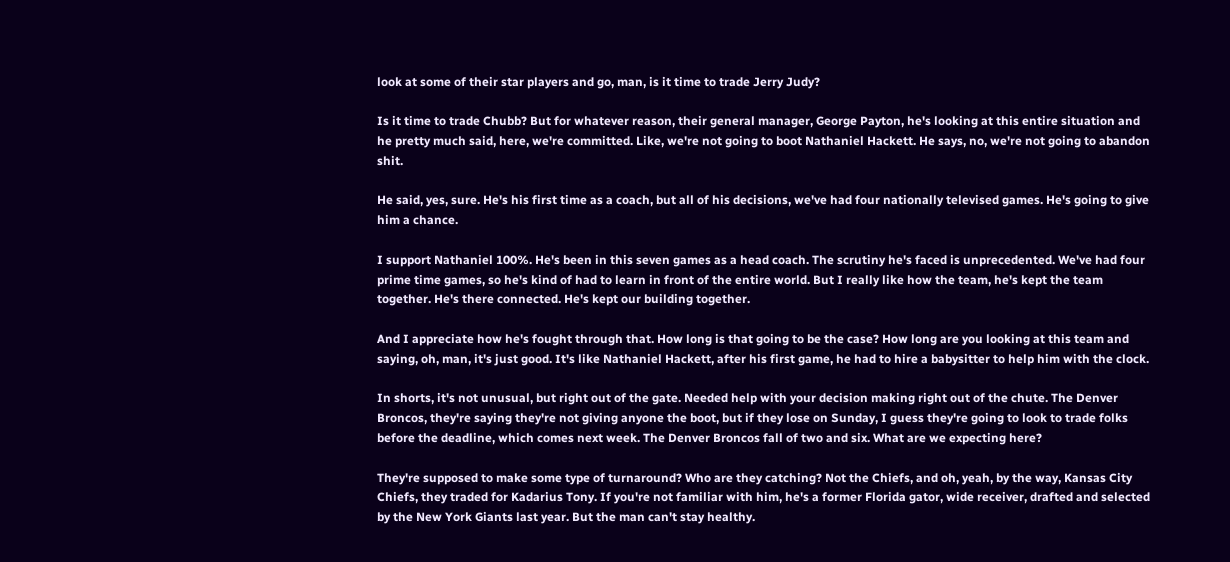look at some of their star players and go, man, is it time to trade Jerry Judy?

Is it time to trade Chubb? But for whatever reason, their general manager, George Payton, he's looking at this entire situation and he pretty much said, here, we're committed. Like, we're not going to boot Nathaniel Hackett. He says, no, we're not going to abandon shit.

He said, yes, sure. He's his first time as a coach, but all of his decisions, we've had four nationally televised games. He's going to give him a chance.

I support Nathaniel 100%. He's been in this seven games as a head coach. The scrutiny he's faced is unprecedented. We've had four prime time games, so he's kind of had to learn in front of the entire world. But I really like how the team, he's kept the team together. He's there connected. He's kept our building together.

And I appreciate how he's fought through that. How long is that going to be the case? How long are you looking at this team and saying, oh, man, it's just good. It's like Nathaniel Hackett, after his first game, he had to hire a babysitter to help him with the clock.

In shorts, it's not unusual, but right out of the gate. Needed help with your decision making right out of the chute. The Denver Broncos, they're saying they're not giving anyone the boot, but if they lose on Sunday, I guess they're going to look to trade folks before the deadline, which comes next week. The Denver Broncos fall of two and six. What are we expecting here?

They're supposed to make some type of turnaround? Who are they catching? Not the Chiefs, and oh, yeah, by the way, Kansas City Chiefs, they traded for Kadarius Tony. If you're not familiar with him, he's a former Florida gator, wide receiver, drafted and selected by the New York Giants last year. But the man can't stay healthy.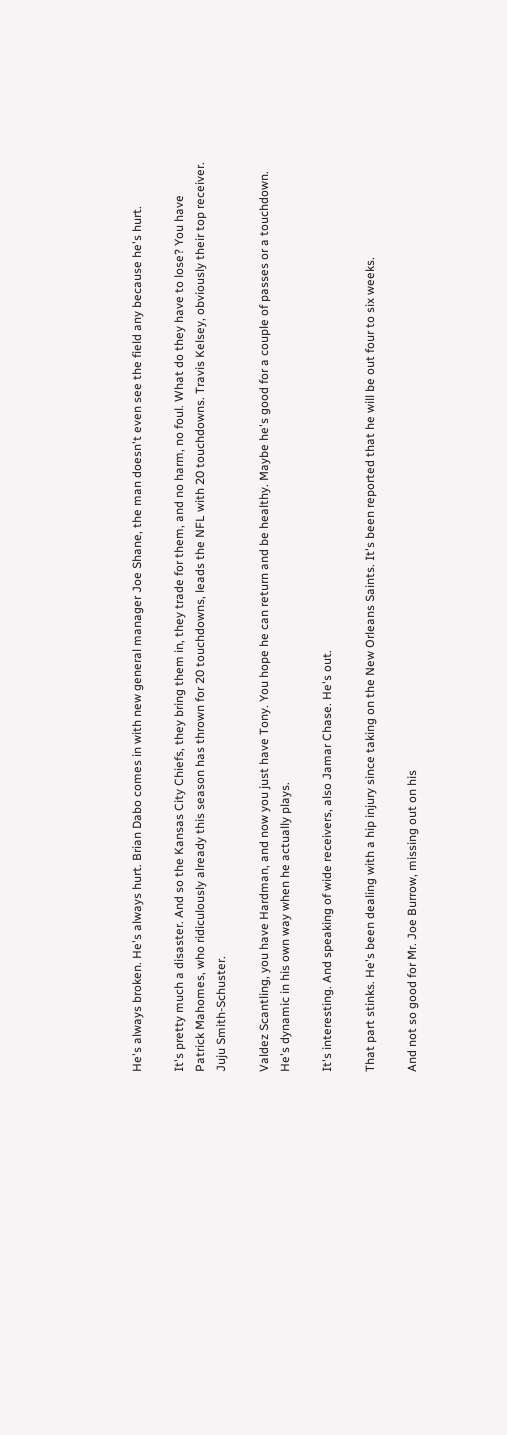He's always broken. He's always hurt. Brian Dabo comes in with new general manager Joe Shane, the man doesn't even see the field any because he's hurt.

It's pretty much a disaster. And so the Kansas City Chiefs, they bring them in, they trade for them, and no harm, no foul. What do they have to lose? You have Patrick Mahomes, who ridiculously already this season has thrown for 20 touchdowns, leads the NFL with 20 touchdowns. Travis Kelsey, obviously their top receiver. Juju Smith-Schuster.

Valdez Scantling, you have Hardman, and now you just have Tony. You hope he can return and be healthy. Maybe he's good for a couple of passes or a touchdown. He's dynamic in his own way when he actually plays.

It's interesting. And speaking of wide receivers, also Jamar Chase. He's out.

That part stinks. He's been dealing with a hip injury since taking on the New Orleans Saints. It's been reported that he will be out four to six weeks.

And not so good for Mr. Joe Burrow, missing out on his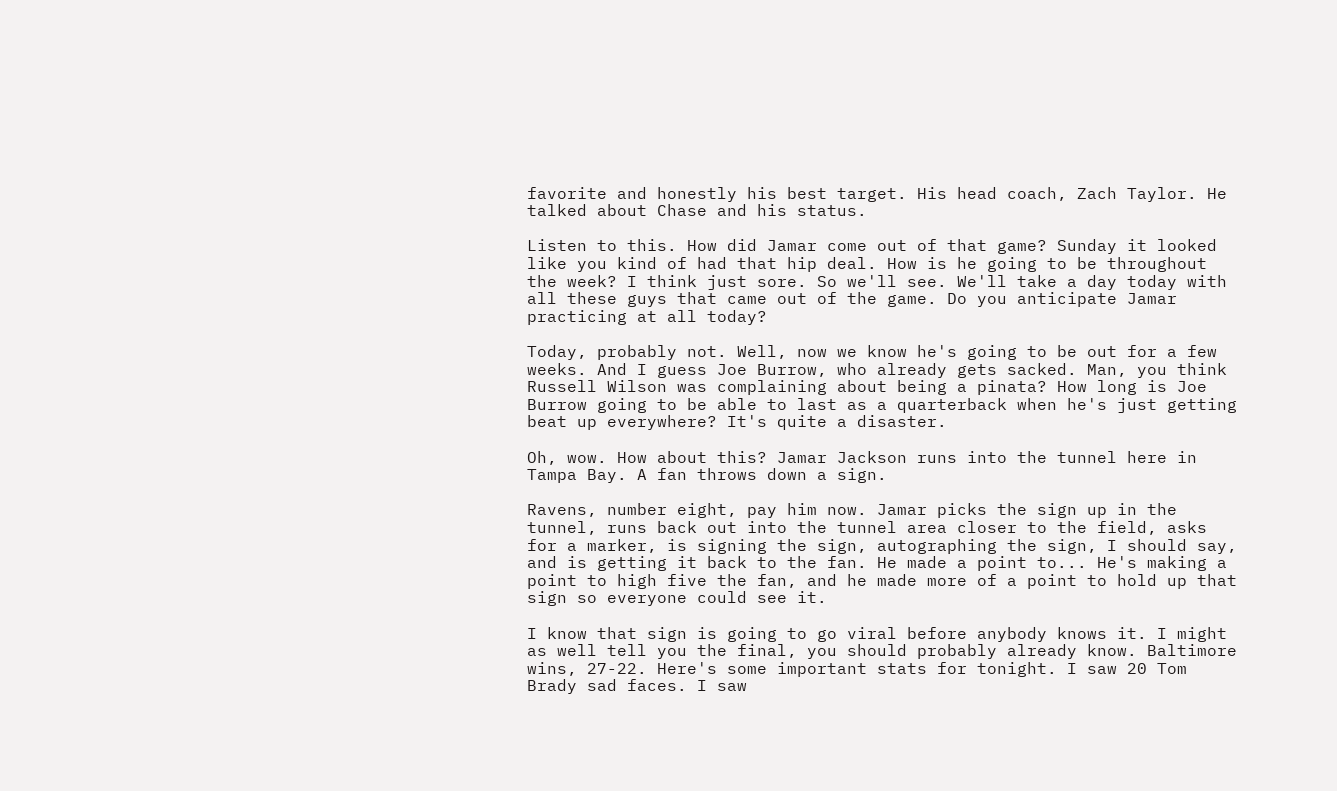favorite and honestly his best target. His head coach, Zach Taylor. He talked about Chase and his status.

Listen to this. How did Jamar come out of that game? Sunday it looked like you kind of had that hip deal. How is he going to be throughout the week? I think just sore. So we'll see. We'll take a day today with all these guys that came out of the game. Do you anticipate Jamar practicing at all today?

Today, probably not. Well, now we know he's going to be out for a few weeks. And I guess Joe Burrow, who already gets sacked. Man, you think Russell Wilson was complaining about being a pinata? How long is Joe Burrow going to be able to last as a quarterback when he's just getting beat up everywhere? It's quite a disaster.

Oh, wow. How about this? Jamar Jackson runs into the tunnel here in Tampa Bay. A fan throws down a sign.

Ravens, number eight, pay him now. Jamar picks the sign up in the tunnel, runs back out into the tunnel area closer to the field, asks for a marker, is signing the sign, autographing the sign, I should say, and is getting it back to the fan. He made a point to... He's making a point to high five the fan, and he made more of a point to hold up that sign so everyone could see it.

I know that sign is going to go viral before anybody knows it. I might as well tell you the final, you should probably already know. Baltimore wins, 27-22. Here's some important stats for tonight. I saw 20 Tom Brady sad faces. I saw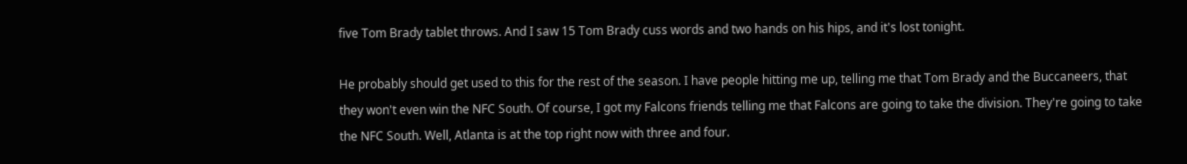five Tom Brady tablet throws. And I saw 15 Tom Brady cuss words and two hands on his hips, and it's lost tonight.

He probably should get used to this for the rest of the season. I have people hitting me up, telling me that Tom Brady and the Buccaneers, that they won't even win the NFC South. Of course, I got my Falcons friends telling me that Falcons are going to take the division. They're going to take the NFC South. Well, Atlanta is at the top right now with three and four.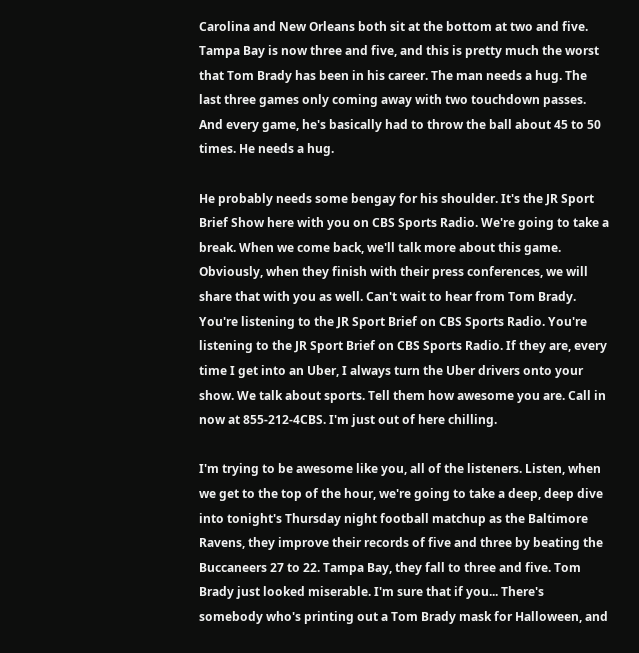Carolina and New Orleans both sit at the bottom at two and five. Tampa Bay is now three and five, and this is pretty much the worst that Tom Brady has been in his career. The man needs a hug. The last three games only coming away with two touchdown passes. And every game, he's basically had to throw the ball about 45 to 50 times. He needs a hug.

He probably needs some bengay for his shoulder. It's the JR Sport Brief Show here with you on CBS Sports Radio. We're going to take a break. When we come back, we'll talk more about this game. Obviously, when they finish with their press conferences, we will share that with you as well. Can't wait to hear from Tom Brady. You're listening to the JR Sport Brief on CBS Sports Radio. You're listening to the JR Sport Brief on CBS Sports Radio. If they are, every time I get into an Uber, I always turn the Uber drivers onto your show. We talk about sports. Tell them how awesome you are. Call in now at 855-212-4CBS. I'm just out of here chilling.

I'm trying to be awesome like you, all of the listeners. Listen, when we get to the top of the hour, we're going to take a deep, deep dive into tonight's Thursday night football matchup as the Baltimore Ravens, they improve their records of five and three by beating the Buccaneers 27 to 22. Tampa Bay, they fall to three and five. Tom Brady just looked miserable. I'm sure that if you... There's somebody who's printing out a Tom Brady mask for Halloween, and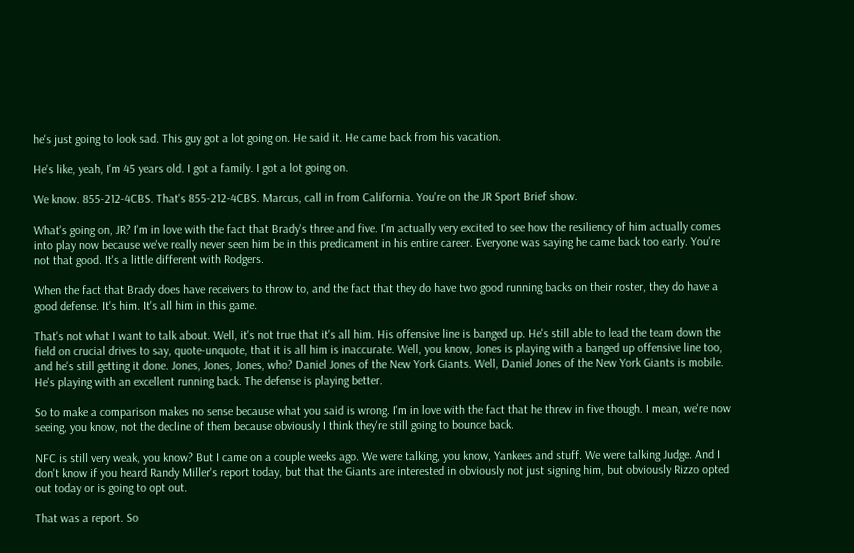he's just going to look sad. This guy got a lot going on. He said it. He came back from his vacation.

He's like, yeah, I'm 45 years old. I got a family. I got a lot going on.

We know. 855-212-4CBS. That's 855-212-4CBS. Marcus, call in from California. You're on the JR Sport Brief show.

What's going on, JR? I'm in love with the fact that Brady's three and five. I'm actually very excited to see how the resiliency of him actually comes into play now because we've really never seen him be in this predicament in his entire career. Everyone was saying he came back too early. You're not that good. It's a little different with Rodgers.

When the fact that Brady does have receivers to throw to, and the fact that they do have two good running backs on their roster, they do have a good defense. It's him. It's all him in this game.

That's not what I want to talk about. Well, it's not true that it's all him. His offensive line is banged up. He's still able to lead the team down the field on crucial drives to say, quote-unquote, that it is all him is inaccurate. Well, you know, Jones is playing with a banged up offensive line too, and he's still getting it done. Jones, Jones, Jones, who? Daniel Jones of the New York Giants. Well, Daniel Jones of the New York Giants is mobile. He's playing with an excellent running back. The defense is playing better.

So to make a comparison makes no sense because what you said is wrong. I'm in love with the fact that he threw in five though. I mean, we're now seeing, you know, not the decline of them because obviously I think they're still going to bounce back.

NFC is still very weak, you know? But I came on a couple weeks ago. We were talking, you know, Yankees and stuff. We were talking Judge. And I don't know if you heard Randy Miller's report today, but that the Giants are interested in obviously not just signing him, but obviously Rizzo opted out today or is going to opt out.

That was a report. So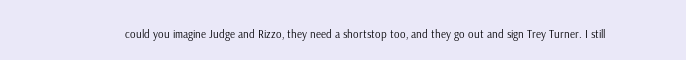could you imagine Judge and Rizzo, they need a shortstop too, and they go out and sign Trey Turner. I still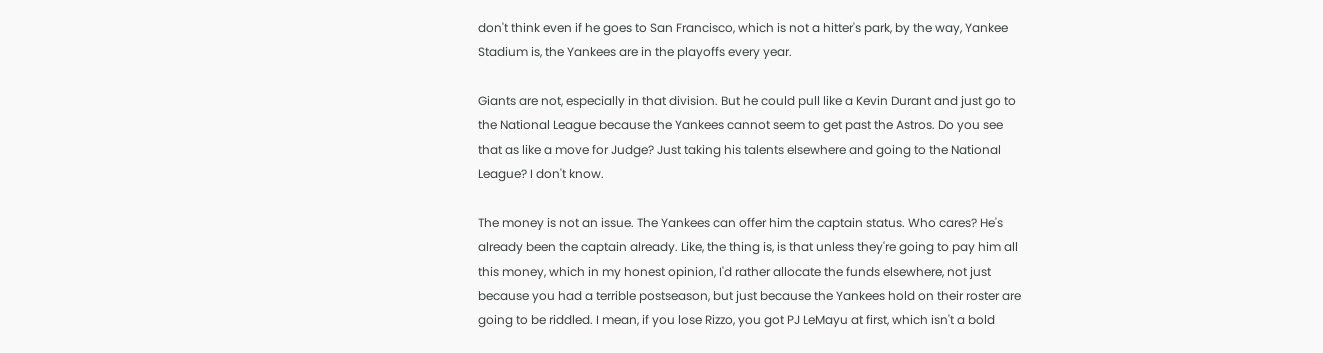don't think even if he goes to San Francisco, which is not a hitter's park, by the way, Yankee Stadium is, the Yankees are in the playoffs every year.

Giants are not, especially in that division. But he could pull like a Kevin Durant and just go to the National League because the Yankees cannot seem to get past the Astros. Do you see that as like a move for Judge? Just taking his talents elsewhere and going to the National League? I don't know.

The money is not an issue. The Yankees can offer him the captain status. Who cares? He's already been the captain already. Like, the thing is, is that unless they're going to pay him all this money, which in my honest opinion, I'd rather allocate the funds elsewhere, not just because you had a terrible postseason, but just because the Yankees hold on their roster are going to be riddled. I mean, if you lose Rizzo, you got PJ LeMayu at first, which isn't a bold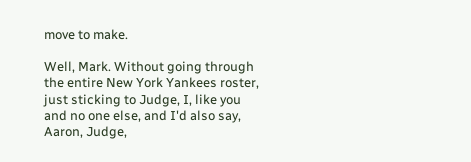move to make.

Well, Mark. Without going through the entire New York Yankees roster, just sticking to Judge, I, like you and no one else, and I'd also say, Aaron, Judge,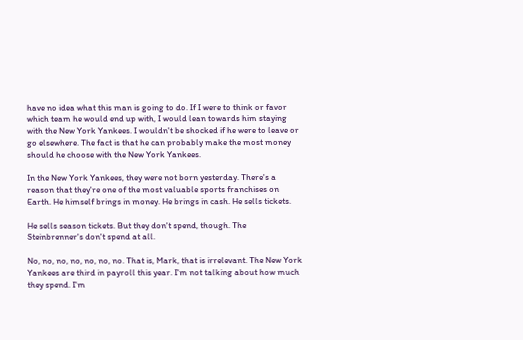have no idea what this man is going to do. If I were to think or favor which team he would end up with, I would lean towards him staying with the New York Yankees. I wouldn't be shocked if he were to leave or go elsewhere. The fact is that he can probably make the most money should he choose with the New York Yankees.

In the New York Yankees, they were not born yesterday. There's a reason that they're one of the most valuable sports franchises on Earth. He himself brings in money. He brings in cash. He sells tickets.

He sells season tickets. But they don't spend, though. The Steinbrenner's don't spend at all.

No, no, no, no, no, no, no. That is, Mark, that is irrelevant. The New York Yankees are third in payroll this year. I'm not talking about how much they spend. I'm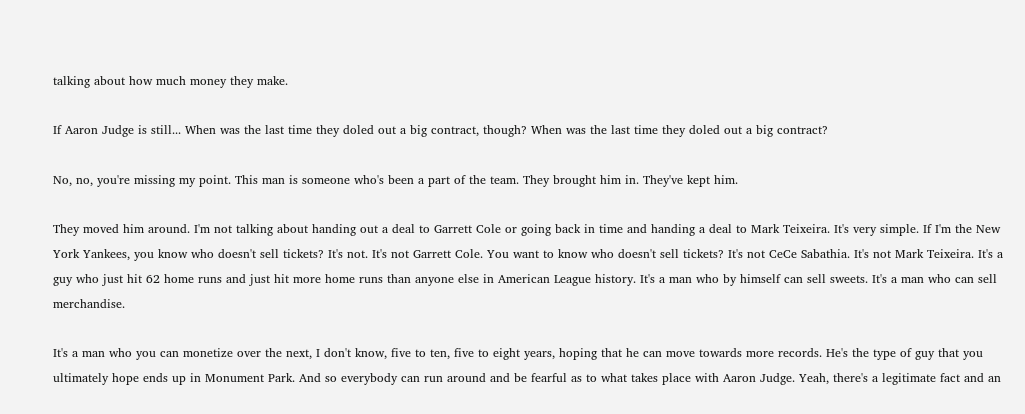talking about how much money they make.

If Aaron Judge is still... When was the last time they doled out a big contract, though? When was the last time they doled out a big contract?

No, no, you're missing my point. This man is someone who's been a part of the team. They brought him in. They've kept him.

They moved him around. I'm not talking about handing out a deal to Garrett Cole or going back in time and handing a deal to Mark Teixeira. It's very simple. If I'm the New York Yankees, you know who doesn't sell tickets? It's not. It's not Garrett Cole. You want to know who doesn't sell tickets? It's not CeCe Sabathia. It's not Mark Teixeira. It's a guy who just hit 62 home runs and just hit more home runs than anyone else in American League history. It's a man who by himself can sell sweets. It's a man who can sell merchandise.

It's a man who you can monetize over the next, I don't know, five to ten, five to eight years, hoping that he can move towards more records. He's the type of guy that you ultimately hope ends up in Monument Park. And so everybody can run around and be fearful as to what takes place with Aaron Judge. Yeah, there's a legitimate fact and an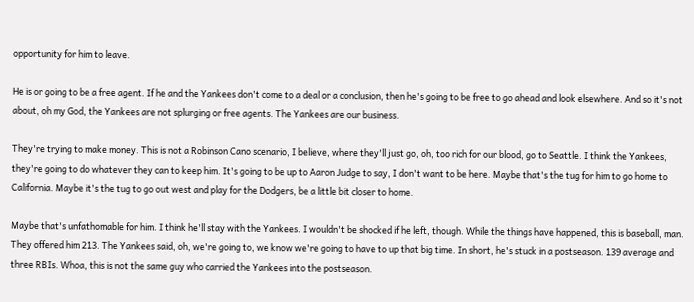opportunity for him to leave.

He is or going to be a free agent. If he and the Yankees don't come to a deal or a conclusion, then he's going to be free to go ahead and look elsewhere. And so it's not about, oh my God, the Yankees are not splurging or free agents. The Yankees are our business.

They're trying to make money. This is not a Robinson Cano scenario, I believe, where they'll just go, oh, too rich for our blood, go to Seattle. I think the Yankees, they're going to do whatever they can to keep him. It's going to be up to Aaron Judge to say, I don't want to be here. Maybe that's the tug for him to go home to California. Maybe it's the tug to go out west and play for the Dodgers, be a little bit closer to home.

Maybe that's unfathomable for him. I think he'll stay with the Yankees. I wouldn't be shocked if he left, though. While the things have happened, this is baseball, man. They offered him 213. The Yankees said, oh, we're going to, we know we're going to have to up that big time. In short, he's stuck in a postseason. 139 average and three RBIs. Whoa, this is not the same guy who carried the Yankees into the postseason.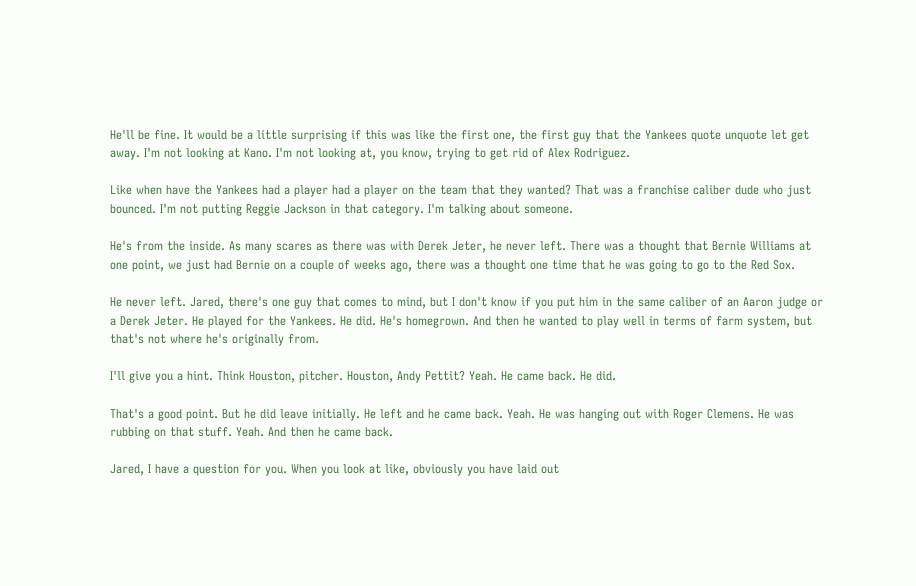He'll be fine. It would be a little surprising if this was like the first one, the first guy that the Yankees quote unquote let get away. I'm not looking at Kano. I'm not looking at, you know, trying to get rid of Alex Rodriguez.

Like when have the Yankees had a player had a player on the team that they wanted? That was a franchise caliber dude who just bounced. I'm not putting Reggie Jackson in that category. I'm talking about someone.

He's from the inside. As many scares as there was with Derek Jeter, he never left. There was a thought that Bernie Williams at one point, we just had Bernie on a couple of weeks ago, there was a thought one time that he was going to go to the Red Sox.

He never left. Jared, there's one guy that comes to mind, but I don't know if you put him in the same caliber of an Aaron judge or a Derek Jeter. He played for the Yankees. He did. He's homegrown. And then he wanted to play well in terms of farm system, but that's not where he's originally from.

I'll give you a hint. Think Houston, pitcher. Houston, Andy Pettit? Yeah. He came back. He did.

That's a good point. But he did leave initially. He left and he came back. Yeah. He was hanging out with Roger Clemens. He was rubbing on that stuff. Yeah. And then he came back.

Jared, I have a question for you. When you look at like, obviously you have laid out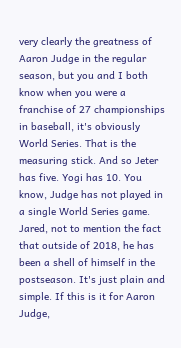very clearly the greatness of Aaron Judge in the regular season, but you and I both know when you were a franchise of 27 championships in baseball, it's obviously World Series. That is the measuring stick. And so Jeter has five. Yogi has 10. You know, Judge has not played in a single World Series game. Jared, not to mention the fact that outside of 2018, he has been a shell of himself in the postseason. It's just plain and simple. If this is it for Aaron Judge,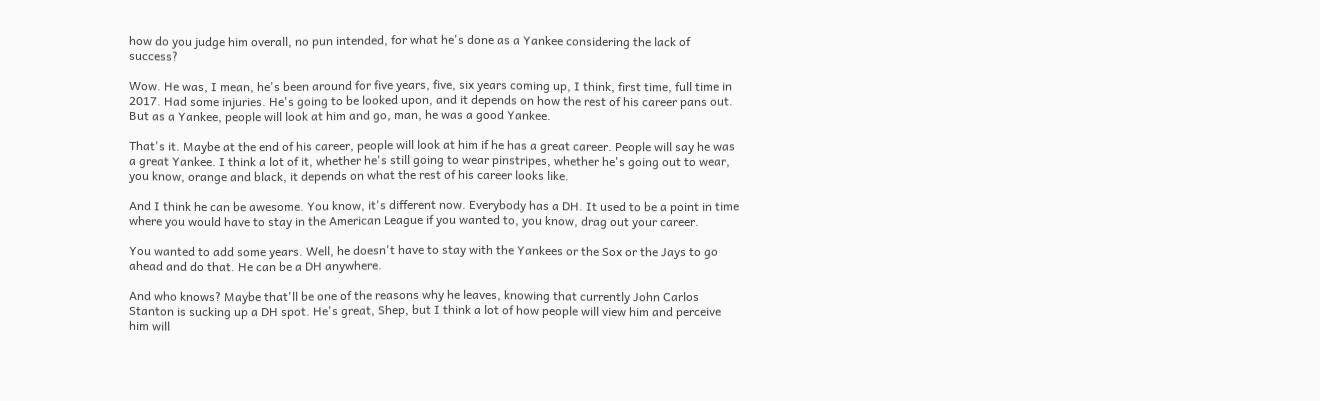how do you judge him overall, no pun intended, for what he's done as a Yankee considering the lack of success?

Wow. He was, I mean, he's been around for five years, five, six years coming up, I think, first time, full time in 2017. Had some injuries. He's going to be looked upon, and it depends on how the rest of his career pans out. But as a Yankee, people will look at him and go, man, he was a good Yankee.

That's it. Maybe at the end of his career, people will look at him if he has a great career. People will say he was a great Yankee. I think a lot of it, whether he's still going to wear pinstripes, whether he's going out to wear, you know, orange and black, it depends on what the rest of his career looks like.

And I think he can be awesome. You know, it's different now. Everybody has a DH. It used to be a point in time where you would have to stay in the American League if you wanted to, you know, drag out your career.

You wanted to add some years. Well, he doesn't have to stay with the Yankees or the Sox or the Jays to go ahead and do that. He can be a DH anywhere.

And who knows? Maybe that'll be one of the reasons why he leaves, knowing that currently John Carlos Stanton is sucking up a DH spot. He's great, Shep, but I think a lot of how people will view him and perceive him will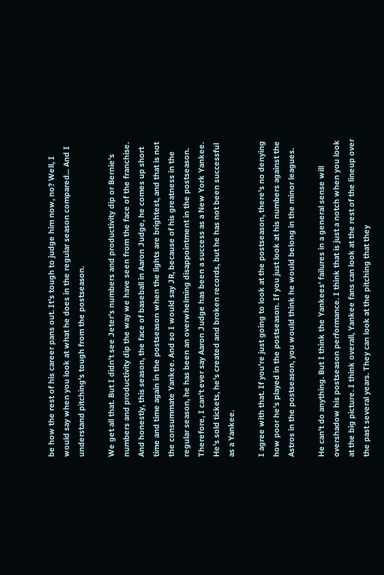be how the rest of his career pans out. It's tough to judge him now, no? Well, I would say when you look at what he does in the regular season compared... And I understand pitching's tough from the postseason.

We get all that. But I didn't see Jeter's numbers and productivity dip or Bernie's numbers and productivity dip the way we have seen from the face of the franchise. And honestly, this season, the face of baseball in Aaron Judge, he comes up short time and time again in the postseason when the lights are brightest, and that is not the consummate Yankee. And so I would say JR, because of his greatness in the regular season, he has been an overwhelming disappointment in the postseason. Therefore, I can't ever say Aaron Judge has been a success as a New York Yankee. He's sold tickets, he's created and broken records, but he has not been successful as a Yankee.

I agree with that. If you're just going to look at the postseason, there's no denying how poor he's played in the postseason. If you just look at his numbers against the Astros in the postseason, you would think he would belong in the minor leagues.

He can't do anything. But I think the Yankees' failures in a general sense will overshadow his postseason performance. I think that is just a notch when you look at the big picture. I think overall, Yankee fans can look at the rest of the lineup over the past several years. They can look at the pitching that they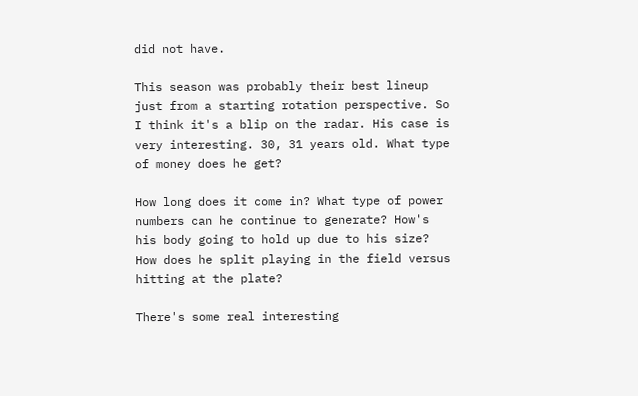did not have.

This season was probably their best lineup just from a starting rotation perspective. So I think it's a blip on the radar. His case is very interesting. 30, 31 years old. What type of money does he get?

How long does it come in? What type of power numbers can he continue to generate? How's his body going to hold up due to his size? How does he split playing in the field versus hitting at the plate?

There's some real interesting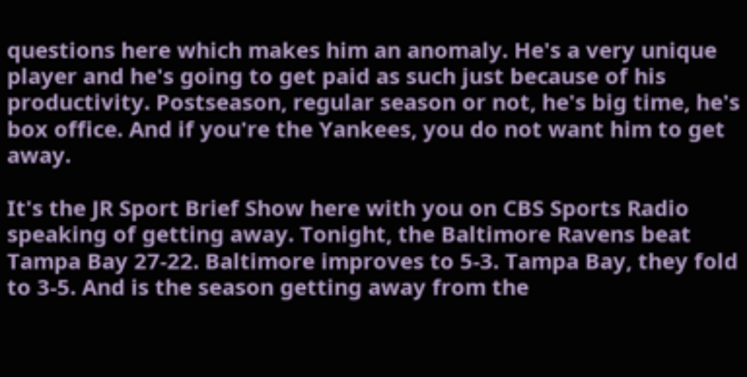questions here which makes him an anomaly. He's a very unique player and he's going to get paid as such just because of his productivity. Postseason, regular season or not, he's big time, he's box office. And if you're the Yankees, you do not want him to get away.

It's the JR Sport Brief Show here with you on CBS Sports Radio speaking of getting away. Tonight, the Baltimore Ravens beat Tampa Bay 27-22. Baltimore improves to 5-3. Tampa Bay, they fold to 3-5. And is the season getting away from the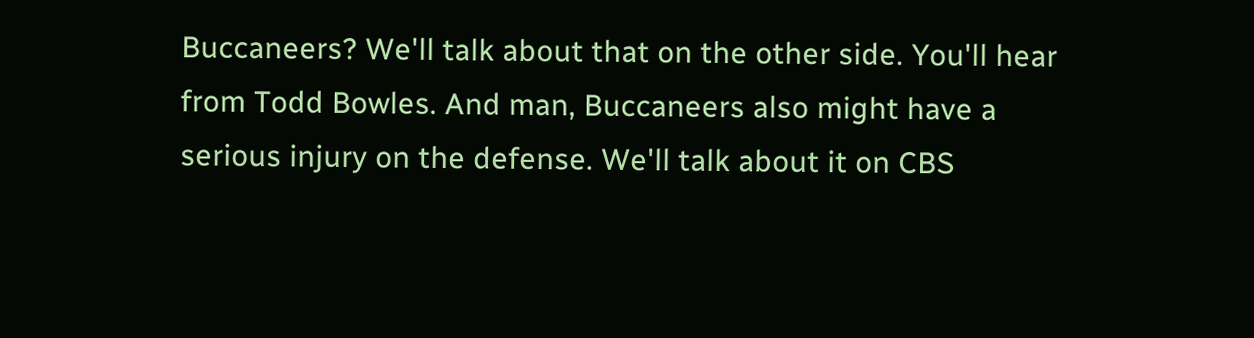Buccaneers? We'll talk about that on the other side. You'll hear from Todd Bowles. And man, Buccaneers also might have a serious injury on the defense. We'll talk about it on CBS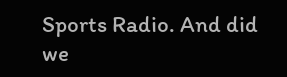Sports Radio. And did we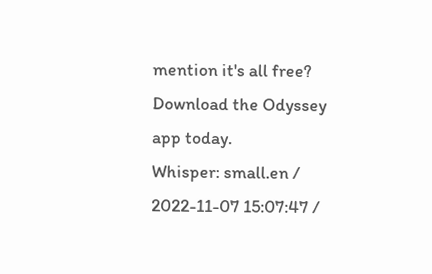mention it's all free? Download the Odyssey app today.
Whisper: small.en / 2022-11-07 15:07:47 /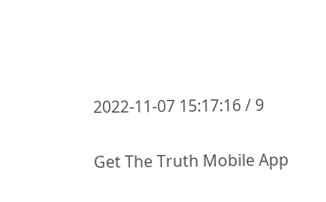2022-11-07 15:17:16 / 9

Get The Truth Mobile App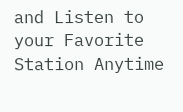and Listen to your Favorite Station Anytime